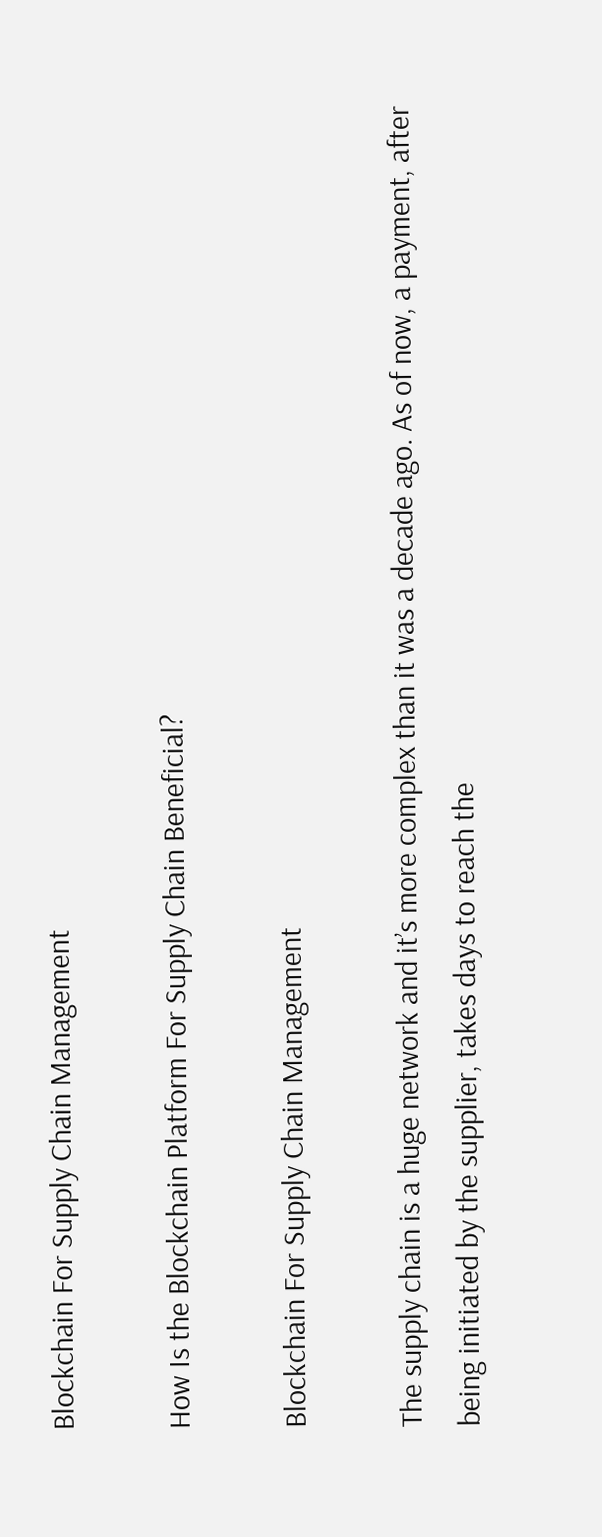Blockchain For Supply Chain Management

How Is the Blockchain Platform For Supply Chain Beneficial?

Blockchain For Supply Chain Management

The supply chain is a huge network and it’s more complex than it was a decade ago. As of now, a payment, after being initiated by the supplier, takes days to reach the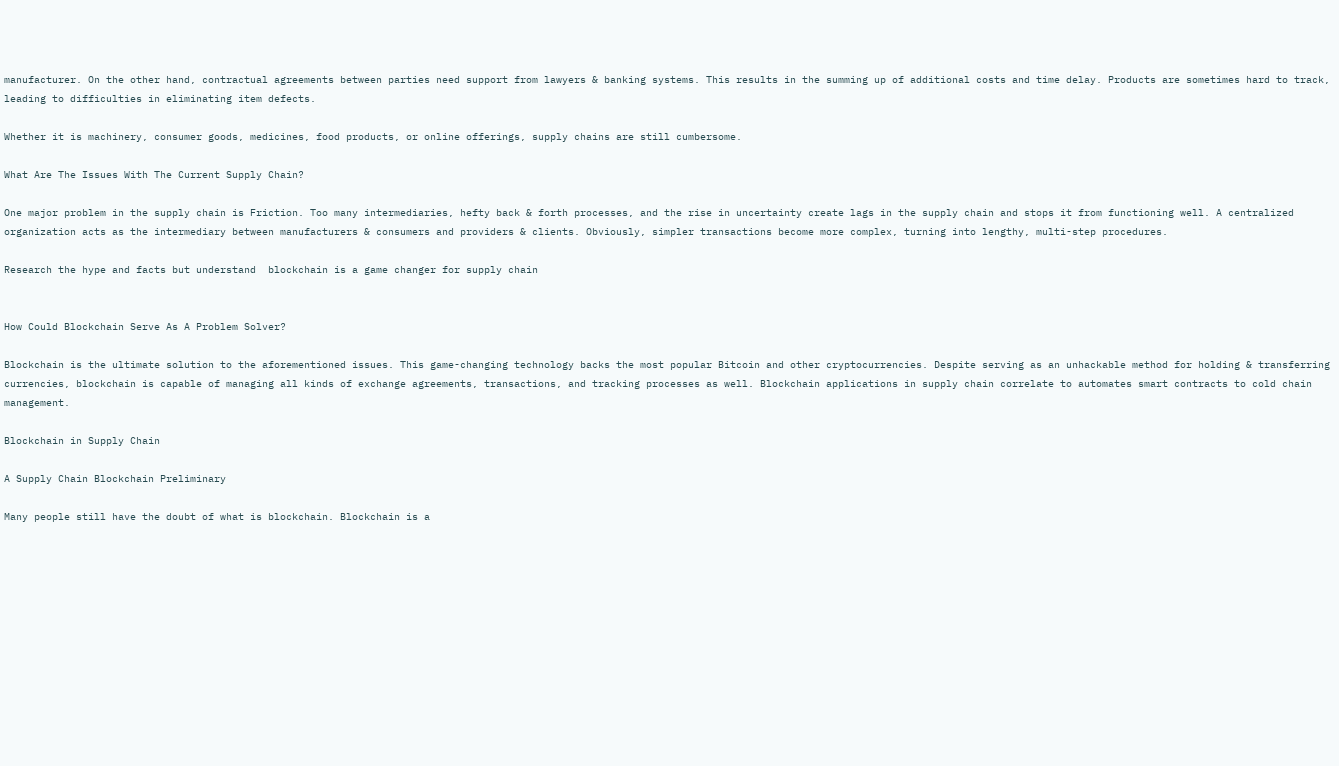manufacturer. On the other hand, contractual agreements between parties need support from lawyers & banking systems. This results in the summing up of additional costs and time delay. Products are sometimes hard to track, leading to difficulties in eliminating item defects.

Whether it is machinery, consumer goods, medicines, food products, or online offerings, supply chains are still cumbersome.

What Are The Issues With The Current Supply Chain?

One major problem in the supply chain is Friction. Too many intermediaries, hefty back & forth processes, and the rise in uncertainty create lags in the supply chain and stops it from functioning well. A centralized organization acts as the intermediary between manufacturers & consumers and providers & clients. Obviously, simpler transactions become more complex, turning into lengthy, multi-step procedures.

Research the hype and facts but understand  blockchain is a game changer for supply chain


How Could Blockchain Serve As A Problem Solver?

Blockchain is the ultimate solution to the aforementioned issues. This game-changing technology backs the most popular Bitcoin and other cryptocurrencies. Despite serving as an unhackable method for holding & transferring currencies, blockchain is capable of managing all kinds of exchange agreements, transactions, and tracking processes as well. Blockchain applications in supply chain correlate to automates smart contracts to cold chain management.

Blockchain in Supply Chain

A Supply Chain Blockchain Preliminary

Many people still have the doubt of what is blockchain. Blockchain is a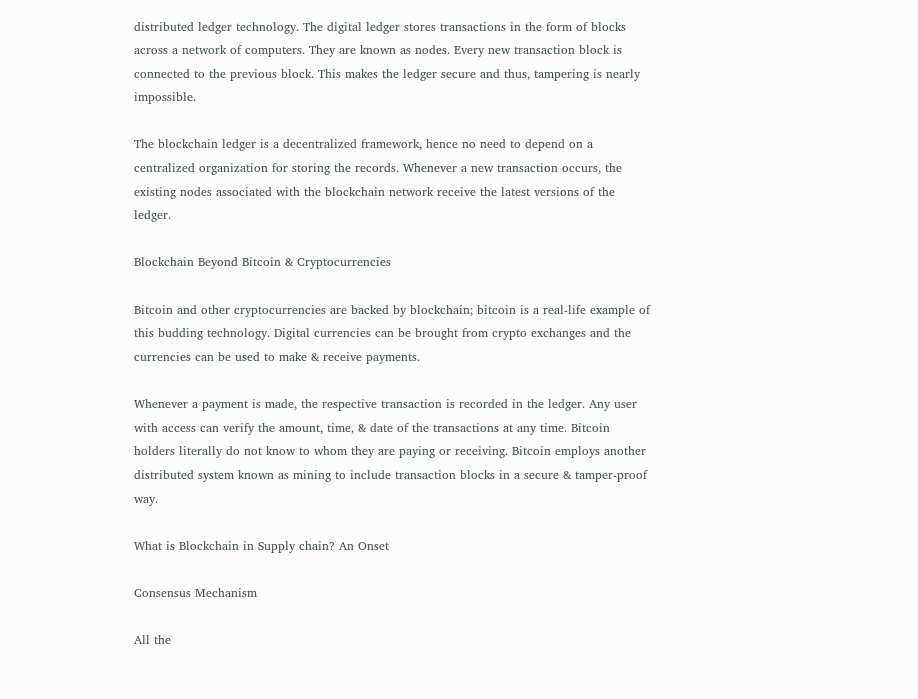distributed ledger technology. The digital ledger stores transactions in the form of blocks across a network of computers. They are known as nodes. Every new transaction block is connected to the previous block. This makes the ledger secure and thus, tampering is nearly impossible.

The blockchain ledger is a decentralized framework, hence no need to depend on a centralized organization for storing the records. Whenever a new transaction occurs, the existing nodes associated with the blockchain network receive the latest versions of the ledger.

Blockchain Beyond Bitcoin & Cryptocurrencies

Bitcoin and other cryptocurrencies are backed by blockchain; bitcoin is a real-life example of this budding technology. Digital currencies can be brought from crypto exchanges and the currencies can be used to make & receive payments.

Whenever a payment is made, the respective transaction is recorded in the ledger. Any user with access can verify the amount, time, & date of the transactions at any time. Bitcoin holders literally do not know to whom they are paying or receiving. Bitcoin employs another distributed system known as mining to include transaction blocks in a secure & tamper-proof way.

What is Blockchain in Supply chain? An Onset

Consensus Mechanism

All the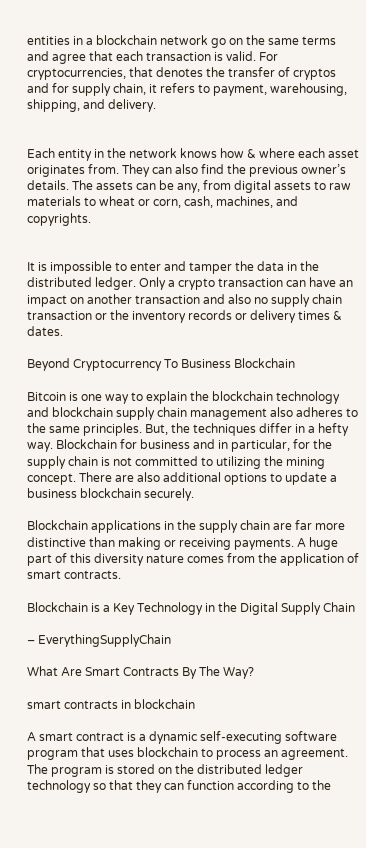entities in a blockchain network go on the same terms and agree that each transaction is valid. For cryptocurrencies, that denotes the transfer of cryptos and for supply chain, it refers to payment, warehousing, shipping, and delivery.


Each entity in the network knows how & where each asset originates from. They can also find the previous owner’s details. The assets can be any, from digital assets to raw materials to wheat or corn, cash, machines, and copyrights.


It is impossible to enter and tamper the data in the distributed ledger. Only a crypto transaction can have an impact on another transaction and also no supply chain transaction or the inventory records or delivery times & dates.

Beyond Cryptocurrency To Business Blockchain

Bitcoin is one way to explain the blockchain technology and blockchain supply chain management also adheres to the same principles. But, the techniques differ in a hefty way. Blockchain for business and in particular, for the supply chain is not committed to utilizing the mining concept. There are also additional options to update a business blockchain securely.

Blockchain applications in the supply chain are far more distinctive than making or receiving payments. A huge part of this diversity nature comes from the application of smart contracts.

Blockchain is a Key Technology in the Digital Supply Chain

– EverythingSupplyChain

What Are Smart Contracts By The Way?

smart contracts in blockchain

A smart contract is a dynamic self-executing software program that uses blockchain to process an agreement. The program is stored on the distributed ledger technology so that they can function according to the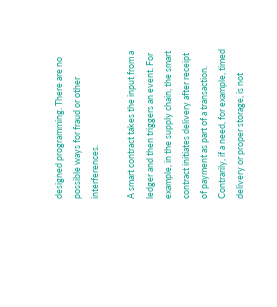designed programming. There are no possible ways for fraud or other interferences.

A smart contract takes the input from a ledger and then triggers an event. For example, in the supply chain, the smart contract initiates delivery after receipt of payment as part of a transaction. Contrarily, if a need, for example, timed delivery or proper storage, is not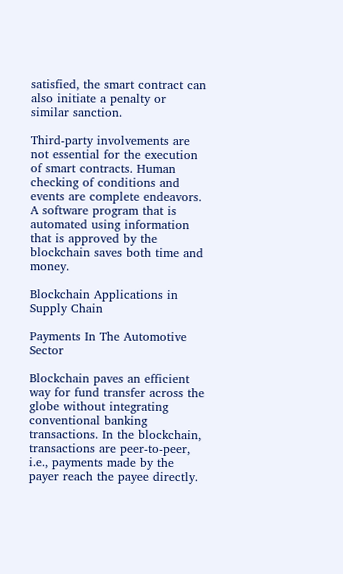satisfied, the smart contract can also initiate a penalty or similar sanction.

Third-party involvements are not essential for the execution of smart contracts. Human checking of conditions and events are complete endeavors. A software program that is automated using information that is approved by the blockchain saves both time and money.

Blockchain Applications in Supply Chain

Payments In The Automotive Sector

Blockchain paves an efficient way for fund transfer across the globe without integrating conventional banking transactions. In the blockchain, transactions are peer-to-peer, i.e., payments made by the payer reach the payee directly.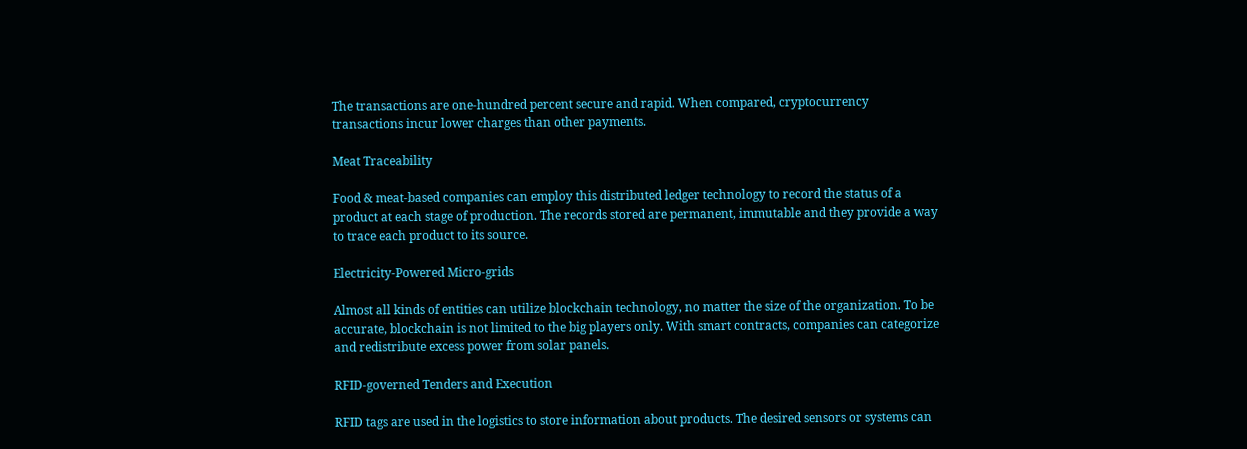The transactions are one-hundred percent secure and rapid. When compared, cryptocurrency transactions incur lower charges than other payments.

Meat Traceability

Food & meat-based companies can employ this distributed ledger technology to record the status of a product at each stage of production. The records stored are permanent, immutable and they provide a way to trace each product to its source.

Electricity-Powered Micro-grids

Almost all kinds of entities can utilize blockchain technology, no matter the size of the organization. To be accurate, blockchain is not limited to the big players only. With smart contracts, companies can categorize and redistribute excess power from solar panels.

RFID-governed Tenders and Execution

RFID tags are used in the logistics to store information about products. The desired sensors or systems can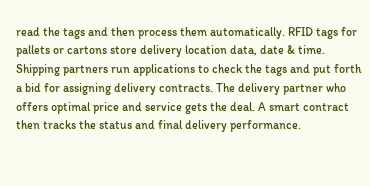read the tags and then process them automatically. RFID tags for pallets or cartons store delivery location data, date & time. Shipping partners run applications to check the tags and put forth a bid for assigning delivery contracts. The delivery partner who offers optimal price and service gets the deal. A smart contract then tracks the status and final delivery performance.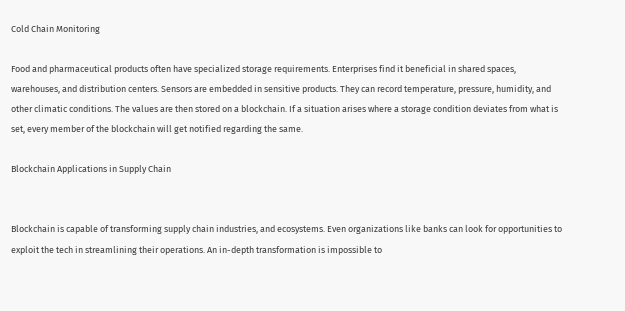Cold Chain Monitoring

Food and pharmaceutical products often have specialized storage requirements. Enterprises find it beneficial in shared spaces, warehouses, and distribution centers. Sensors are embedded in sensitive products. They can record temperature, pressure, humidity, and other climatic conditions. The values are then stored on a blockchain. If a situation arises where a storage condition deviates from what is set, every member of the blockchain will get notified regarding the same.

Blockchain Applications in Supply Chain


Blockchain is capable of transforming supply chain industries, and ecosystems. Even organizations like banks can look for opportunities to exploit the tech in streamlining their operations. An in-depth transformation is impossible to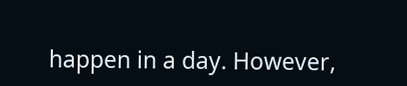happen in a day. However,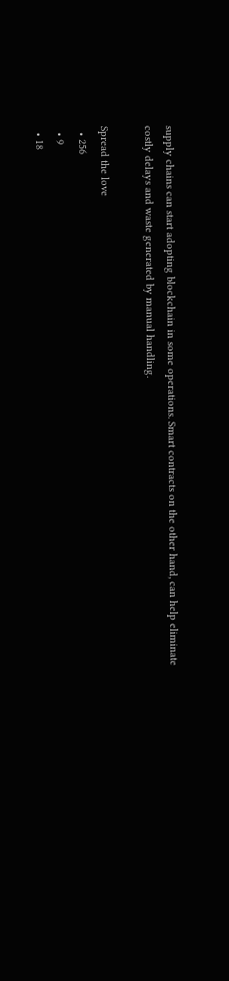supply chains can start adopting blockchain in some operations. Smart contracts on the other hand, can help eliminate costly delays and waste generated by manual handling.

Spread the love
  • 256
  • 9
  • 18